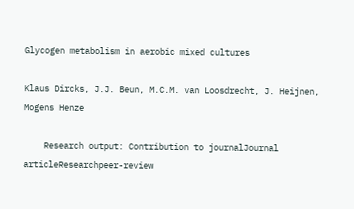Glycogen metabolism in aerobic mixed cultures

Klaus Dircks, J.J. Beun, M.C.M. van Loosdrecht, J. Heijnen, Mogens Henze

    Research output: Contribution to journalJournal articleResearchpeer-review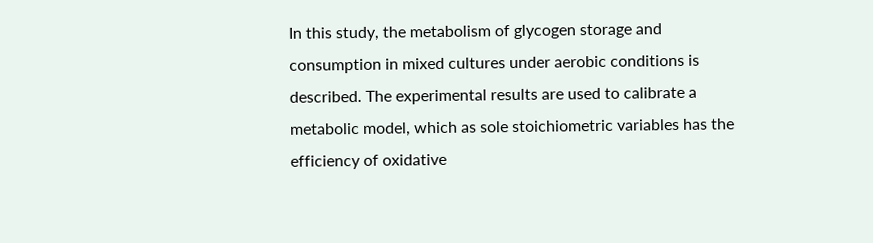In this study, the metabolism of glycogen storage and consumption in mixed cultures under aerobic conditions is described. The experimental results are used to calibrate a metabolic model, which as sole stoichiometric variables has the efficiency of oxidative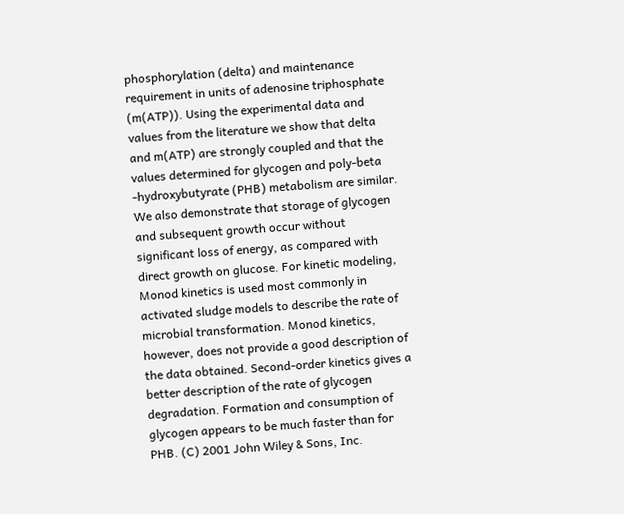phosphorylation (delta) and maintenance requirement in units of adenosine triphosphate (m(ATP)). Using the experimental data and values from the literature we show that delta and m(ATP) are strongly coupled and that the values determined for glycogen and poly-beta -hydroxybutyrate (PHB) metabolism are similar. We also demonstrate that storage of glycogen and subsequent growth occur without significant loss of energy, as compared with direct growth on glucose. For kinetic modeling, Monod kinetics is used most commonly in activated sludge models to describe the rate of microbial transformation. Monod kinetics, however, does not provide a good description of the data obtained. Second-order kinetics gives a better description of the rate of glycogen degradation. Formation and consumption of glycogen appears to be much faster than for PHB. (C) 2001 John Wiley & Sons, Inc.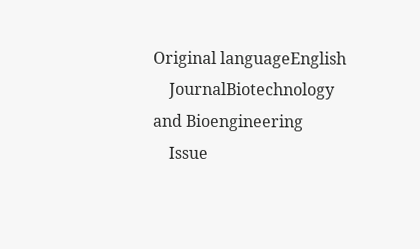Original languageEnglish
    JournalBiotechnology and Bioengineering
    Issue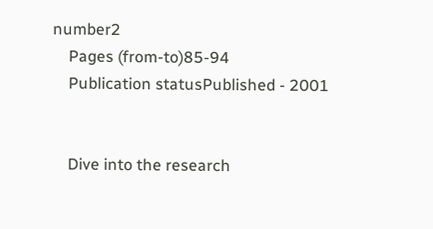number2
    Pages (from-to)85-94
    Publication statusPublished - 2001


    Dive into the research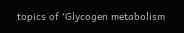topics of 'Glycogen metabolism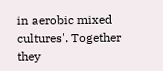in aerobic mixed cultures'. Together they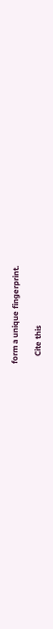form a unique fingerprint.

    Cite this